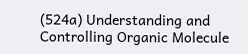(524a) Understanding and Controlling Organic Molecule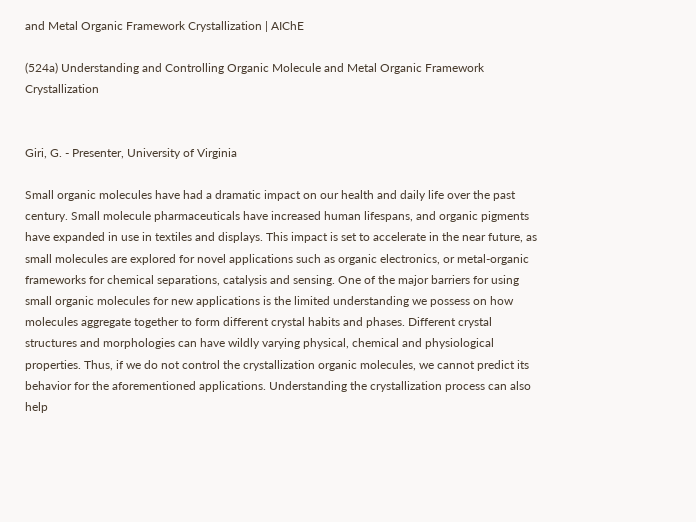and Metal Organic Framework Crystallization | AIChE

(524a) Understanding and Controlling Organic Molecule and Metal Organic Framework Crystallization


Giri, G. - Presenter, University of Virginia

Small organic molecules have had a dramatic impact on our health and daily life over the past century. Small molecule pharmaceuticals have increased human lifespans, and organic pigments have expanded in use in textiles and displays. This impact is set to accelerate in the near future, as small molecules are explored for novel applications such as organic electronics, or metal-organic frameworks for chemical separations, catalysis and sensing. One of the major barriers for using small organic molecules for new applications is the limited understanding we possess on how molecules aggregate together to form different crystal habits and phases. Different crystal structures and morphologies can have wildly varying physical, chemical and physiological properties. Thus, if we do not control the crystallization organic molecules, we cannot predict its behavior for the aforementioned applications. Understanding the crystallization process can also help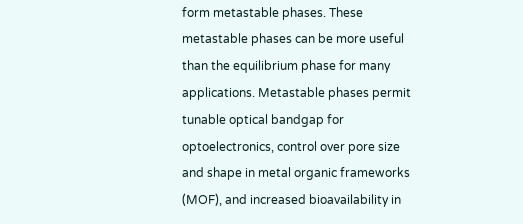form metastable phases. These metastable phases can be more useful than the equilibrium phase for many applications. Metastable phases permit tunable optical bandgap for optoelectronics, control over pore size and shape in metal organic frameworks (MOF), and increased bioavailability in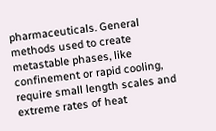pharmaceuticals. General methods used to create metastable phases, like confinement or rapid cooling, require small length scales and extreme rates of heat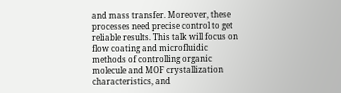and mass transfer. Moreover, these processes need precise control to get reliable results. This talk will focus on flow coating and microfluidic methods of controlling organic molecule and MOF crystallization characteristics, and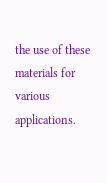the use of these materials for various applications.